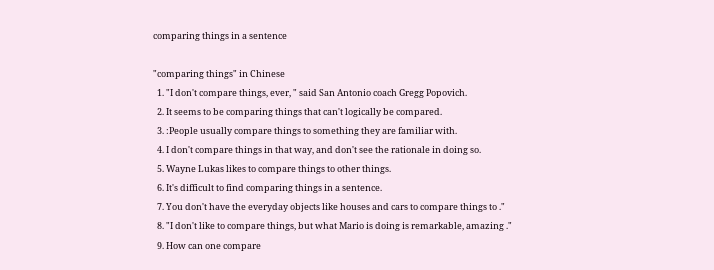comparing things in a sentence

"comparing things" in Chinese
  1. "I don't compare things, ever, " said San Antonio coach Gregg Popovich.
  2. It seems to be comparing things that can't logically be compared.
  3. :People usually compare things to something they are familiar with.
  4. I don't compare things in that way, and don't see the rationale in doing so.
  5. Wayne Lukas likes to compare things to other things.
  6. It's difficult to find comparing things in a sentence.
  7. You don't have the everyday objects like houses and cars to compare things to ."
  8. "I don't like to compare things, but what Mario is doing is remarkable, amazing ."
  9. How can one compare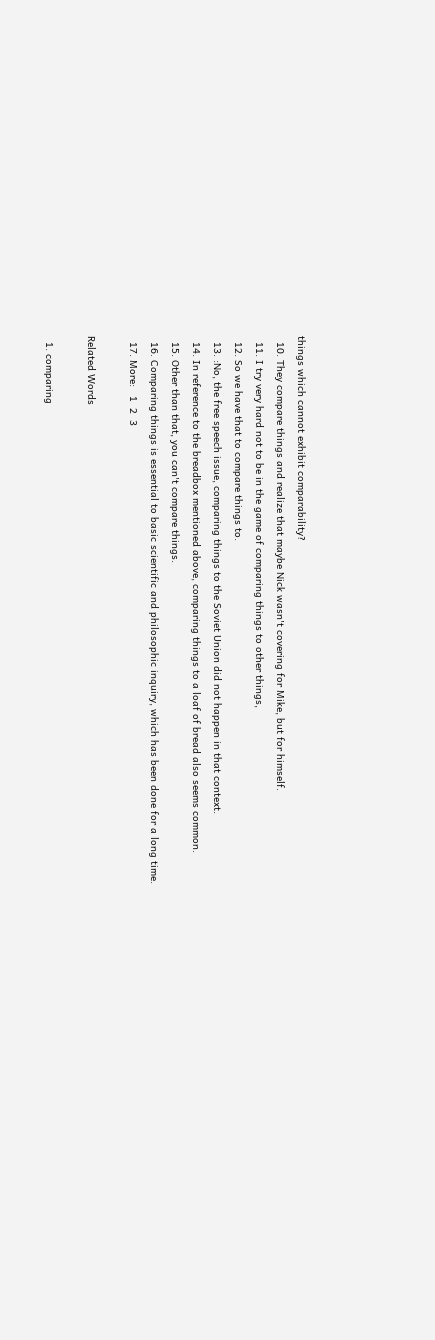things which cannot exhibit comparability?
  10. They compare things and realize that maybe Nick wasn't covering for Mike, but for himself.
  11. I try very hard not to be in the game of comparing things to other things,
  12. So we have that to compare things to.
  13. :No, the free speech issue, comparing things to the Soviet Union did not happen in that context.
  14. In reference to the breadbox mentioned above, comparing things to a loaf of bread also seems common.
  15. Other than that, you can't compare things.
  16. Comparing things is essential to basic scientific and philosophic inquiry, which has been done for a long time.
  17. More:   1  2  3

Related Words

  1. comparing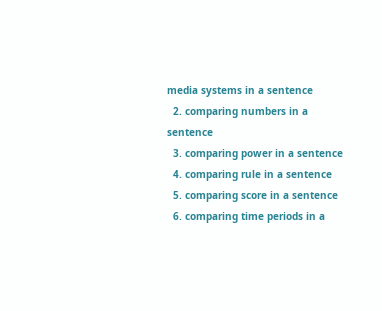media systems in a sentence
  2. comparing numbers in a sentence
  3. comparing power in a sentence
  4. comparing rule in a sentence
  5. comparing score in a sentence
  6. comparing time periods in a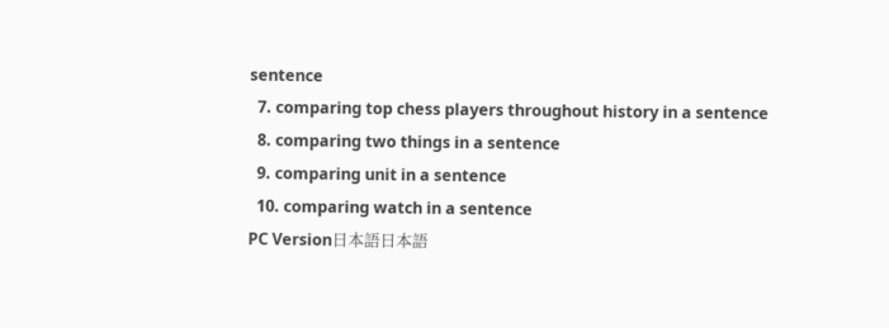sentence
  7. comparing top chess players throughout history in a sentence
  8. comparing two things in a sentence
  9. comparing unit in a sentence
  10. comparing watch in a sentence
PC Version日本語日本語